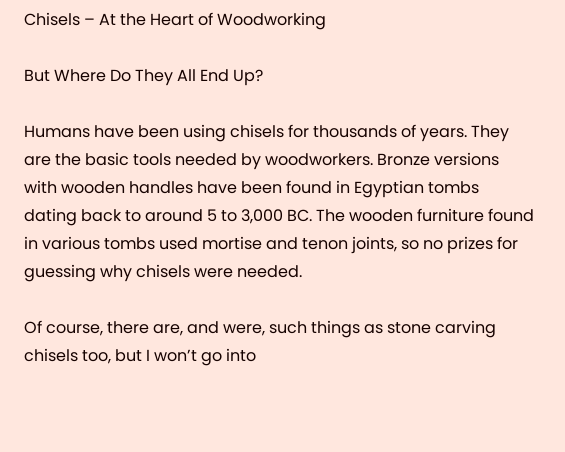Chisels – At the Heart of Woodworking

But Where Do They All End Up?

Humans have been using chisels for thousands of years. They are the basic tools needed by woodworkers. Bronze versions with wooden handles have been found in Egyptian tombs dating back to around 5 to 3,000 BC. The wooden furniture found in various tombs used mortise and tenon joints, so no prizes for guessing why chisels were needed.

Of course, there are, and were, such things as stone carving chisels too, but I won’t go into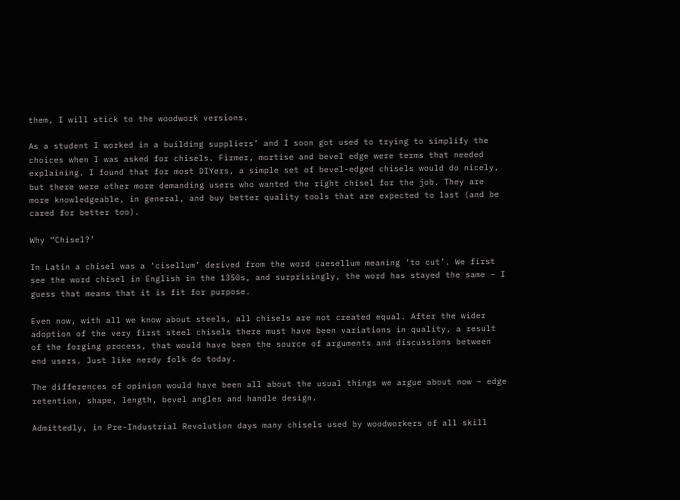them, I will stick to the woodwork versions.

As a student I worked in a building suppliers’ and I soon got used to trying to simplify the choices when I was asked for chisels. Firmer, mortise and bevel edge were terms that needed explaining. I found that for most DIYers, a simple set of bevel-edged chisels would do nicely, but there were other more demanding users who wanted the right chisel for the job. They are more knowledgeable, in general, and buy better quality tools that are expected to last (and be cared for better too).

Why “Chisel?’

In Latin a chisel was a ‘cisellum’ derived from the word caesellum meaning ‘to cut’. We first see the word chisel in English in the 1350s, and surprisingly, the word has stayed the same – I guess that means that it is fit for purpose.

Even now, with all we know about steels, all chisels are not created equal. After the wider adoption of the very first steel chisels there must have been variations in quality, a result of the forging process, that would have been the source of arguments and discussions between end users. Just like nerdy folk do today.

The differences of opinion would have been all about the usual things we argue about now – edge retention, shape, length, bevel angles and handle design.

Admittedly, in Pre-Industrial Revolution days many chisels used by woodworkers of all skill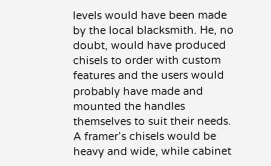levels would have been made by the local blacksmith. He, no doubt, would have produced chisels to order with custom features and the users would probably have made and mounted the handles themselves to suit their needs. A framer’s chisels would be heavy and wide, while cabinet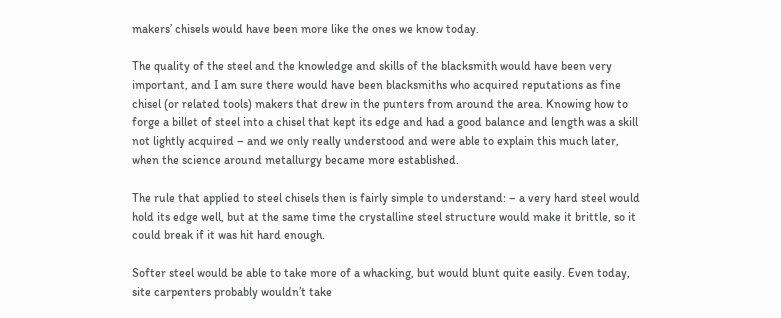makers’ chisels would have been more like the ones we know today.

The quality of the steel and the knowledge and skills of the blacksmith would have been very important, and I am sure there would have been blacksmiths who acquired reputations as fine chisel (or related tools) makers that drew in the punters from around the area. Knowing how to forge a billet of steel into a chisel that kept its edge and had a good balance and length was a skill not lightly acquired – and we only really understood and were able to explain this much later, when the science around metallurgy became more established.

The rule that applied to steel chisels then is fairly simple to understand: – a very hard steel would hold its edge well, but at the same time the crystalline steel structure would make it brittle, so it could break if it was hit hard enough.

Softer steel would be able to take more of a whacking, but would blunt quite easily. Even today, site carpenters probably wouldn’t take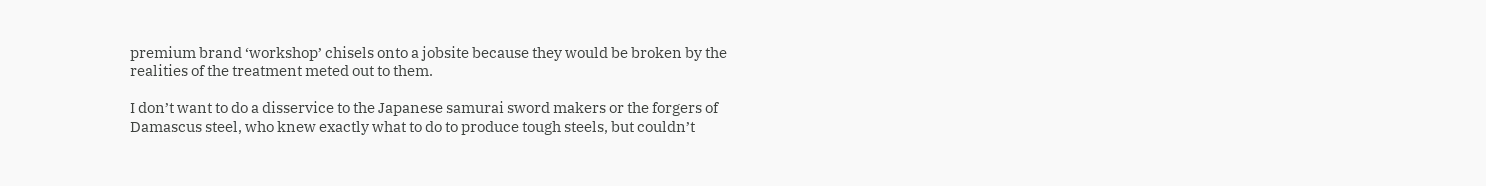premium brand ‘workshop’ chisels onto a jobsite because they would be broken by the realities of the treatment meted out to them.

I don’t want to do a disservice to the Japanese samurai sword makers or the forgers of Damascus steel, who knew exactly what to do to produce tough steels, but couldn’t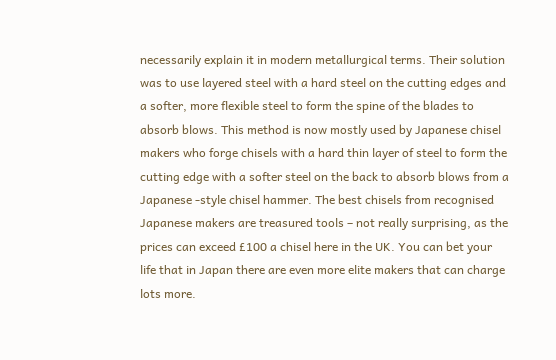necessarily explain it in modern metallurgical terms. Their solution was to use layered steel with a hard steel on the cutting edges and a softer, more flexible steel to form the spine of the blades to absorb blows. This method is now mostly used by Japanese chisel makers who forge chisels with a hard thin layer of steel to form the cutting edge with a softer steel on the back to absorb blows from a Japanese -style chisel hammer. The best chisels from recognised Japanese makers are treasured tools – not really surprising, as the prices can exceed £100 a chisel here in the UK. You can bet your life that in Japan there are even more elite makers that can charge lots more.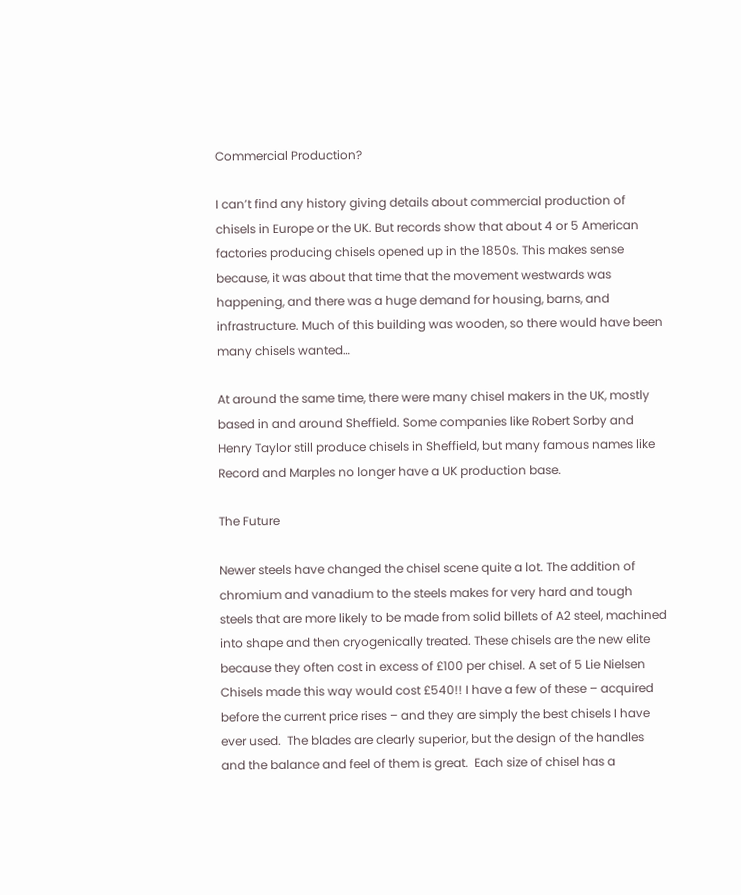Commercial Production?

I can’t find any history giving details about commercial production of chisels in Europe or the UK. But records show that about 4 or 5 American factories producing chisels opened up in the 1850s. This makes sense because, it was about that time that the movement westwards was happening, and there was a huge demand for housing, barns, and infrastructure. Much of this building was wooden, so there would have been many chisels wanted…

At around the same time, there were many chisel makers in the UK, mostly based in and around Sheffield. Some companies like Robert Sorby and Henry Taylor still produce chisels in Sheffield, but many famous names like Record and Marples no longer have a UK production base.

The Future

Newer steels have changed the chisel scene quite a lot. The addition of chromium and vanadium to the steels makes for very hard and tough steels that are more likely to be made from solid billets of A2 steel, machined into shape and then cryogenically treated. These chisels are the new elite because they often cost in excess of £100 per chisel. A set of 5 Lie Nielsen Chisels made this way would cost £540!! I have a few of these – acquired before the current price rises – and they are simply the best chisels I have ever used.  The blades are clearly superior, but the design of the handles and the balance and feel of them is great.  Each size of chisel has a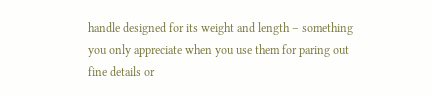handle designed for its weight and length – something you only appreciate when you use them for paring out fine details or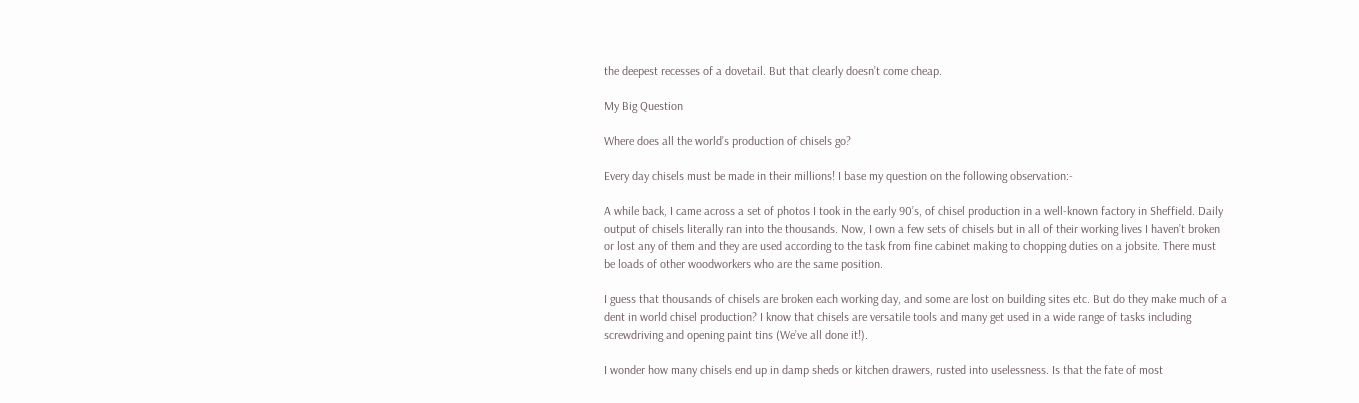the deepest recesses of a dovetail. But that clearly doesn’t come cheap.

My Big Question

Where does all the world’s production of chisels go?

Every day chisels must be made in their millions! I base my question on the following observation:-

A while back, I came across a set of photos I took in the early 90’s, of chisel production in a well-known factory in Sheffield. Daily output of chisels literally ran into the thousands. Now, I own a few sets of chisels but in all of their working lives I haven’t broken or lost any of them and they are used according to the task from fine cabinet making to chopping duties on a jobsite. There must be loads of other woodworkers who are the same position.

I guess that thousands of chisels are broken each working day, and some are lost on building sites etc. But do they make much of a dent in world chisel production? I know that chisels are versatile tools and many get used in a wide range of tasks including screwdriving and opening paint tins (We’ve all done it!).

I wonder how many chisels end up in damp sheds or kitchen drawers, rusted into uselessness. Is that the fate of most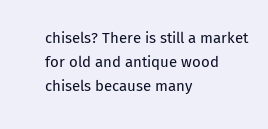chisels? There is still a market for old and antique wood chisels because many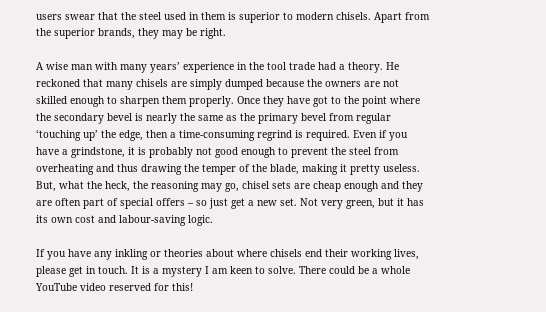users swear that the steel used in them is superior to modern chisels. Apart from the superior brands, they may be right.

A wise man with many years’ experience in the tool trade had a theory. He reckoned that many chisels are simply dumped because the owners are not skilled enough to sharpen them properly. Once they have got to the point where the secondary bevel is nearly the same as the primary bevel from regular ‘touching up’ the edge, then a time-consuming regrind is required. Even if you have a grindstone, it is probably not good enough to prevent the steel from overheating and thus drawing the temper of the blade, making it pretty useless. But, what the heck, the reasoning may go, chisel sets are cheap enough and they are often part of special offers – so just get a new set. Not very green, but it has its own cost and labour-saving logic.

If you have any inkling or theories about where chisels end their working lives, please get in touch. It is a mystery I am keen to solve. There could be a whole YouTube video reserved for this!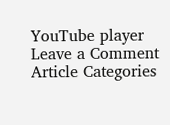YouTube player
Leave a Comment
Article Categories